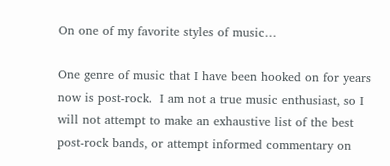On one of my favorite styles of music…

One genre of music that I have been hooked on for years now is post-rock.  I am not a true music enthusiast, so I will not attempt to make an exhaustive list of the best post-rock bands, or attempt informed commentary on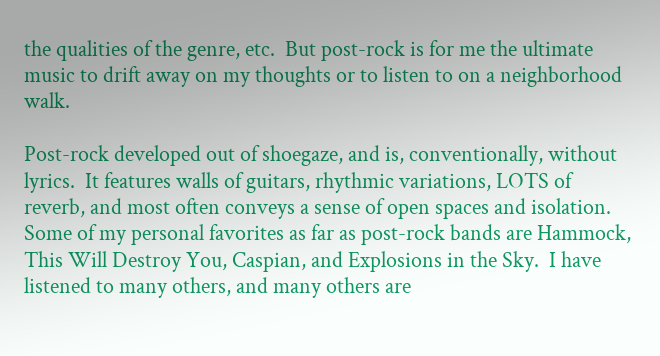the qualities of the genre, etc.  But post-rock is for me the ultimate music to drift away on my thoughts or to listen to on a neighborhood walk.

Post-rock developed out of shoegaze, and is, conventionally, without lyrics.  It features walls of guitars, rhythmic variations, LOTS of reverb, and most often conveys a sense of open spaces and isolation.  Some of my personal favorites as far as post-rock bands are Hammock, This Will Destroy You, Caspian, and Explosions in the Sky.  I have listened to many others, and many others are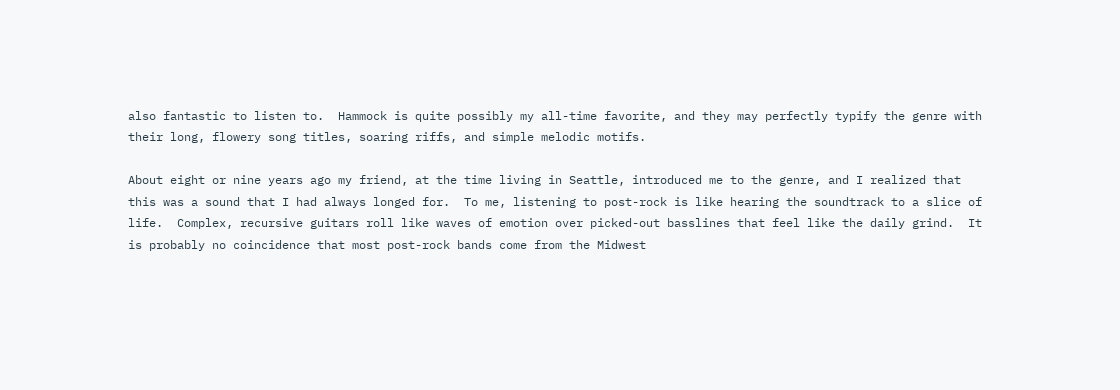also fantastic to listen to.  Hammock is quite possibly my all-time favorite, and they may perfectly typify the genre with their long, flowery song titles, soaring riffs, and simple melodic motifs.

About eight or nine years ago my friend, at the time living in Seattle, introduced me to the genre, and I realized that this was a sound that I had always longed for.  To me, listening to post-rock is like hearing the soundtrack to a slice of life.  Complex, recursive guitars roll like waves of emotion over picked-out basslines that feel like the daily grind.  It is probably no coincidence that most post-rock bands come from the Midwest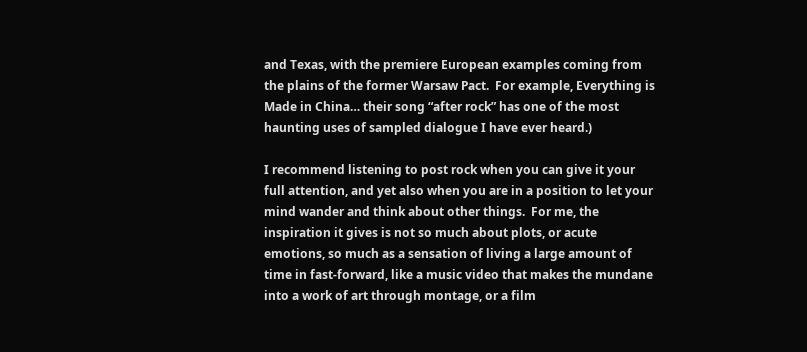and Texas, with the premiere European examples coming from the plains of the former Warsaw Pact.  For example, Everything is Made in China… their song “after rock” has one of the most haunting uses of sampled dialogue I have ever heard.)

I recommend listening to post rock when you can give it your full attention, and yet also when you are in a position to let your mind wander and think about other things.  For me, the inspiration it gives is not so much about plots, or acute emotions, so much as a sensation of living a large amount of time in fast-forward, like a music video that makes the mundane into a work of art through montage, or a film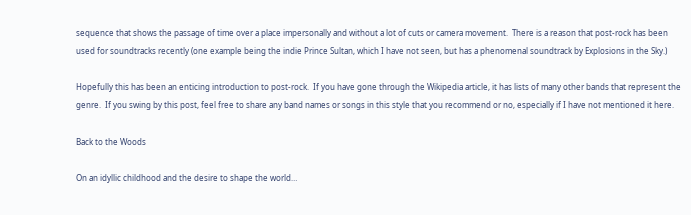sequence that shows the passage of time over a place impersonally and without a lot of cuts or camera movement.  There is a reason that post-rock has been used for soundtracks recently (one example being the indie Prince Sultan, which I have not seen, but has a phenomenal soundtrack by Explosions in the Sky.)

Hopefully this has been an enticing introduction to post-rock.  If you have gone through the Wikipedia article, it has lists of many other bands that represent the genre.  If you swing by this post, feel free to share any band names or songs in this style that you recommend or no, especially if I have not mentioned it here.

Back to the Woods

On an idyllic childhood and the desire to shape the world…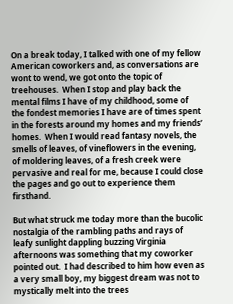On a break today, I talked with one of my fellow American coworkers and, as conversations are wont to wend, we got onto the topic of treehouses.  When I stop and play back the mental films I have of my childhood, some of the fondest memories I have are of times spent in the forests around my homes and my friends’ homes.  When I would read fantasy novels, the smells of leaves, of vineflowers in the evening, of moldering leaves, of a fresh creek were pervasive and real for me, because I could close the pages and go out to experience them firsthand.

But what struck me today more than the bucolic nostalgia of the rambling paths and rays of leafy sunlight dappling buzzing Virginia afternoons was something that my coworker pointed out.  I had described to him how even as a very small boy, my biggest dream was not to mystically melt into the trees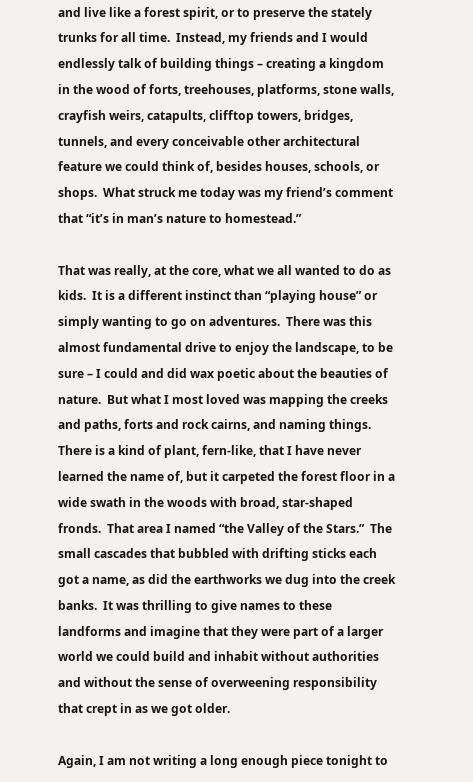and live like a forest spirit, or to preserve the stately trunks for all time.  Instead, my friends and I would endlessly talk of building things – creating a kingdom in the wood of forts, treehouses, platforms, stone walls, crayfish weirs, catapults, clifftop towers, bridges, tunnels, and every conceivable other architectural feature we could think of, besides houses, schools, or shops.  What struck me today was my friend’s comment that “it’s in man’s nature to homestead.”

That was really, at the core, what we all wanted to do as kids.  It is a different instinct than “playing house” or simply wanting to go on adventures.  There was this almost fundamental drive to enjoy the landscape, to be sure – I could and did wax poetic about the beauties of nature.  But what I most loved was mapping the creeks and paths, forts and rock cairns, and naming things.  There is a kind of plant, fern-like, that I have never learned the name of, but it carpeted the forest floor in a wide swath in the woods with broad, star-shaped fronds.  That area I named “the Valley of the Stars.”  The small cascades that bubbled with drifting sticks each got a name, as did the earthworks we dug into the creek banks.  It was thrilling to give names to these landforms and imagine that they were part of a larger world we could build and inhabit without authorities and without the sense of overweening responsibility that crept in as we got older.

Again, I am not writing a long enough piece tonight to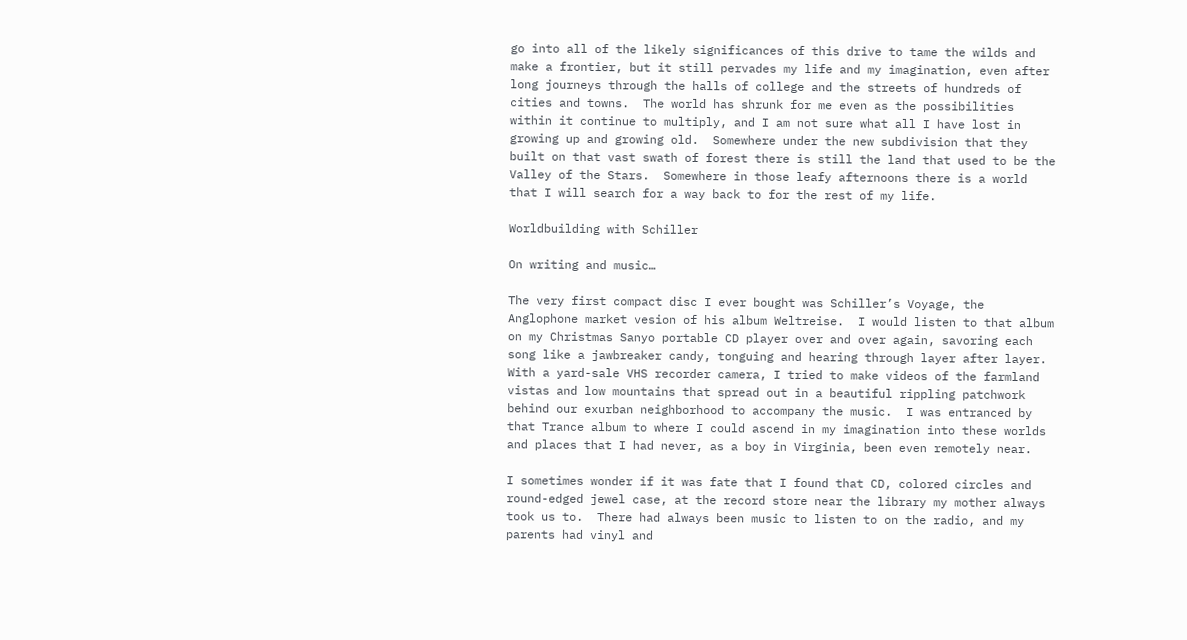go into all of the likely significances of this drive to tame the wilds and make a frontier, but it still pervades my life and my imagination, even after long journeys through the halls of college and the streets of hundreds of cities and towns.  The world has shrunk for me even as the possibilities within it continue to multiply, and I am not sure what all I have lost in growing up and growing old.  Somewhere under the new subdivision that they built on that vast swath of forest there is still the land that used to be the Valley of the Stars.  Somewhere in those leafy afternoons there is a world that I will search for a way back to for the rest of my life.

Worldbuilding with Schiller

On writing and music…

The very first compact disc I ever bought was Schiller’s Voyage, the Anglophone market vesion of his album Weltreise.  I would listen to that album on my Christmas Sanyo portable CD player over and over again, savoring each song like a jawbreaker candy, tonguing and hearing through layer after layer.  With a yard-sale VHS recorder camera, I tried to make videos of the farmland vistas and low mountains that spread out in a beautiful rippling patchwork behind our exurban neighborhood to accompany the music.  I was entranced by that Trance album to where I could ascend in my imagination into these worlds and places that I had never, as a boy in Virginia, been even remotely near.

I sometimes wonder if it was fate that I found that CD, colored circles and round-edged jewel case, at the record store near the library my mother always took us to.  There had always been music to listen to on the radio, and my parents had vinyl and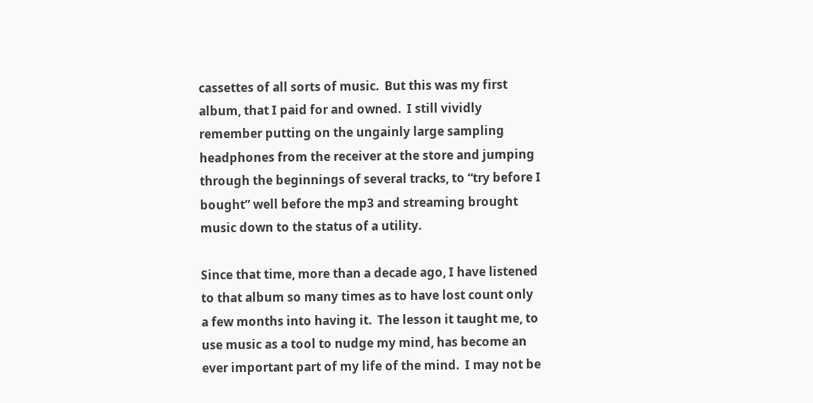cassettes of all sorts of music.  But this was my first album, that I paid for and owned.  I still vividly remember putting on the ungainly large sampling headphones from the receiver at the store and jumping through the beginnings of several tracks, to “try before I bought” well before the mp3 and streaming brought music down to the status of a utility.

Since that time, more than a decade ago, I have listened to that album so many times as to have lost count only a few months into having it.  The lesson it taught me, to use music as a tool to nudge my mind, has become an ever important part of my life of the mind.  I may not be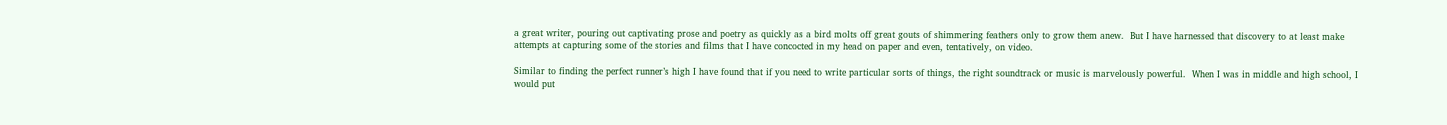a great writer, pouring out captivating prose and poetry as quickly as a bird molts off great gouts of shimmering feathers only to grow them anew.  But I have harnessed that discovery to at least make attempts at capturing some of the stories and films that I have concocted in my head on paper and even, tentatively, on video.

Similar to finding the perfect runner’s high I have found that if you need to write particular sorts of things, the right soundtrack or music is marvelously powerful.  When I was in middle and high school, I would put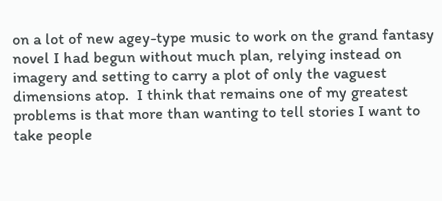on a lot of new agey-type music to work on the grand fantasy novel I had begun without much plan, relying instead on imagery and setting to carry a plot of only the vaguest dimensions atop.  I think that remains one of my greatest problems is that more than wanting to tell stories I want to take people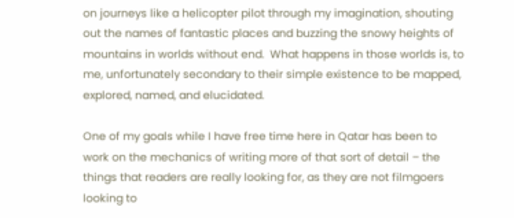on journeys like a helicopter pilot through my imagination, shouting out the names of fantastic places and buzzing the snowy heights of mountains in worlds without end.  What happens in those worlds is, to me, unfortunately secondary to their simple existence to be mapped, explored, named, and elucidated.

One of my goals while I have free time here in Qatar has been to work on the mechanics of writing more of that sort of detail – the things that readers are really looking for, as they are not filmgoers looking to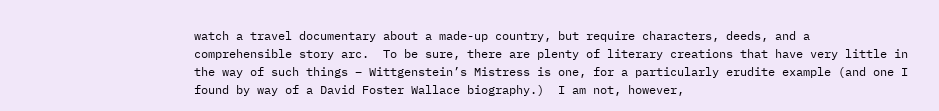watch a travel documentary about a made-up country, but require characters, deeds, and a comprehensible story arc.  To be sure, there are plenty of literary creations that have very little in the way of such things – Wittgenstein’s Mistress is one, for a particularly erudite example (and one I found by way of a David Foster Wallace biography.)  I am not, however,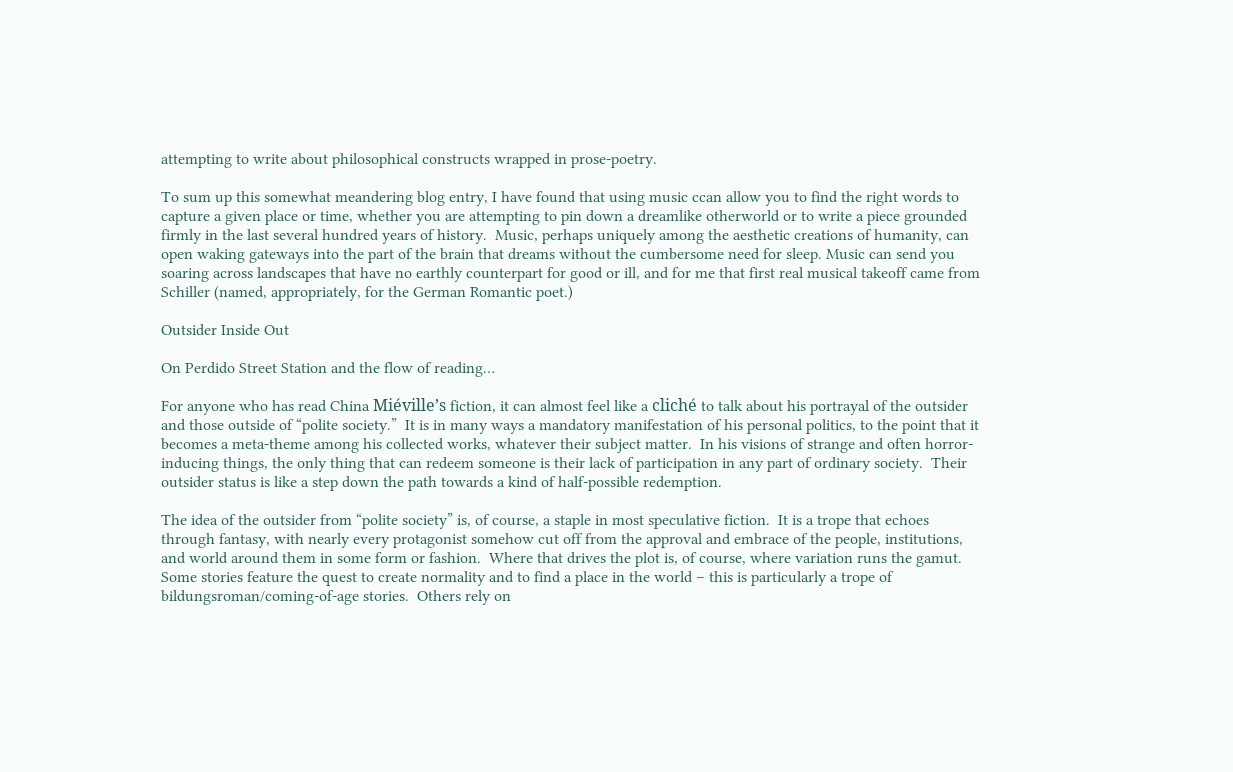attempting to write about philosophical constructs wrapped in prose-poetry.

To sum up this somewhat meandering blog entry, I have found that using music ccan allow you to find the right words to capture a given place or time, whether you are attempting to pin down a dreamlike otherworld or to write a piece grounded firmly in the last several hundred years of history.  Music, perhaps uniquely among the aesthetic creations of humanity, can open waking gateways into the part of the brain that dreams without the cumbersome need for sleep. Music can send you soaring across landscapes that have no earthly counterpart for good or ill, and for me that first real musical takeoff came from Schiller (named, appropriately, for the German Romantic poet.)

Outsider Inside Out

On Perdido Street Station and the flow of reading…

For anyone who has read China Miéville’s fiction, it can almost feel like a cliché to talk about his portrayal of the outsider and those outside of “polite society.”  It is in many ways a mandatory manifestation of his personal politics, to the point that it becomes a meta-theme among his collected works, whatever their subject matter.  In his visions of strange and often horror-inducing things, the only thing that can redeem someone is their lack of participation in any part of ordinary society.  Their outsider status is like a step down the path towards a kind of half-possible redemption.

The idea of the outsider from “polite society” is, of course, a staple in most speculative fiction.  It is a trope that echoes through fantasy, with nearly every protagonist somehow cut off from the approval and embrace of the people, institutions, and world around them in some form or fashion.  Where that drives the plot is, of course, where variation runs the gamut.  Some stories feature the quest to create normality and to find a place in the world – this is particularly a trope of bildungsroman/coming-of-age stories.  Others rely on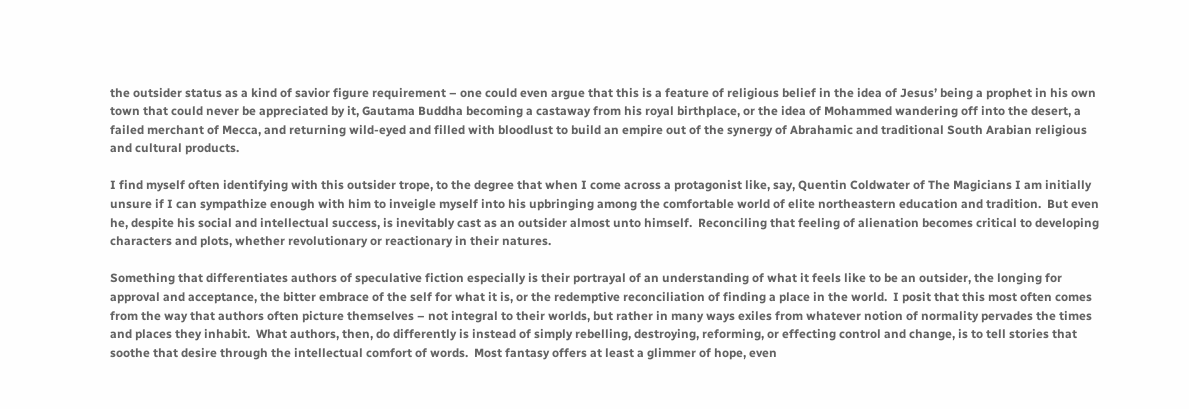the outsider status as a kind of savior figure requirement – one could even argue that this is a feature of religious belief in the idea of Jesus’ being a prophet in his own town that could never be appreciated by it, Gautama Buddha becoming a castaway from his royal birthplace, or the idea of Mohammed wandering off into the desert, a failed merchant of Mecca, and returning wild-eyed and filled with bloodlust to build an empire out of the synergy of Abrahamic and traditional South Arabian religious and cultural products.

I find myself often identifying with this outsider trope, to the degree that when I come across a protagonist like, say, Quentin Coldwater of The Magicians I am initially unsure if I can sympathize enough with him to inveigle myself into his upbringing among the comfortable world of elite northeastern education and tradition.  But even he, despite his social and intellectual success, is inevitably cast as an outsider almost unto himself.  Reconciling that feeling of alienation becomes critical to developing characters and plots, whether revolutionary or reactionary in their natures.

Something that differentiates authors of speculative fiction especially is their portrayal of an understanding of what it feels like to be an outsider, the longing for approval and acceptance, the bitter embrace of the self for what it is, or the redemptive reconciliation of finding a place in the world.  I posit that this most often comes from the way that authors often picture themselves – not integral to their worlds, but rather in many ways exiles from whatever notion of normality pervades the times and places they inhabit.  What authors, then, do differently is instead of simply rebelling, destroying, reforming, or effecting control and change, is to tell stories that soothe that desire through the intellectual comfort of words.  Most fantasy offers at least a glimmer of hope, even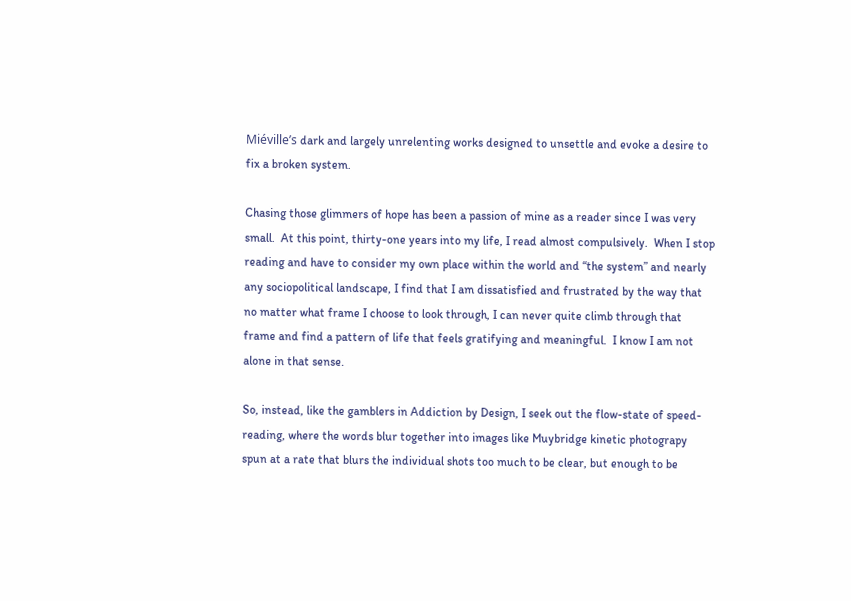Miéville’s dark and largely unrelenting works designed to unsettle and evoke a desire to fix a broken system.

Chasing those glimmers of hope has been a passion of mine as a reader since I was very small.  At this point, thirty-one years into my life, I read almost compulsively.  When I stop reading and have to consider my own place within the world and “the system” and nearly any sociopolitical landscape, I find that I am dissatisfied and frustrated by the way that no matter what frame I choose to look through, I can never quite climb through that frame and find a pattern of life that feels gratifying and meaningful.  I know I am not alone in that sense.

So, instead, like the gamblers in Addiction by Design, I seek out the flow-state of speed-reading, where the words blur together into images like Muybridge kinetic photograpy spun at a rate that blurs the individual shots too much to be clear, but enough to be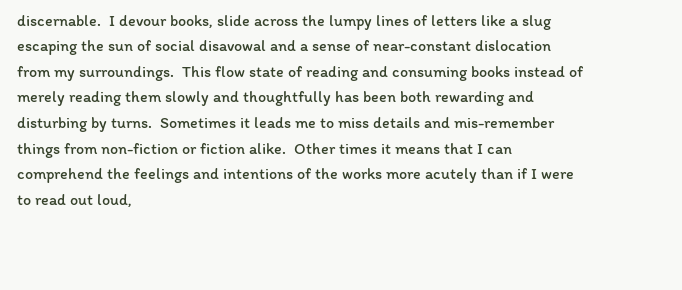discernable.  I devour books, slide across the lumpy lines of letters like a slug escaping the sun of social disavowal and a sense of near-constant dislocation from my surroundings.  This flow state of reading and consuming books instead of merely reading them slowly and thoughtfully has been both rewarding and disturbing by turns.  Sometimes it leads me to miss details and mis-remember things from non-fiction or fiction alike.  Other times it means that I can comprehend the feelings and intentions of the works more acutely than if I were to read out loud,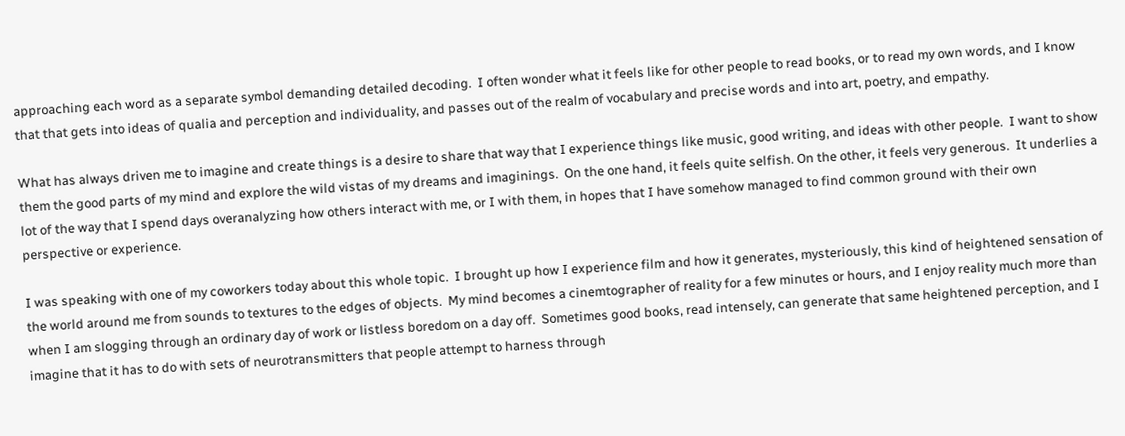approaching each word as a separate symbol demanding detailed decoding.  I often wonder what it feels like for other people to read books, or to read my own words, and I know that that gets into ideas of qualia and perception and individuality, and passes out of the realm of vocabulary and precise words and into art, poetry, and empathy.

What has always driven me to imagine and create things is a desire to share that way that I experience things like music, good writing, and ideas with other people.  I want to show them the good parts of my mind and explore the wild vistas of my dreams and imaginings.  On the one hand, it feels quite selfish. On the other, it feels very generous.  It underlies a lot of the way that I spend days overanalyzing how others interact with me, or I with them, in hopes that I have somehow managed to find common ground with their own perspective or experience.

I was speaking with one of my coworkers today about this whole topic.  I brought up how I experience film and how it generates, mysteriously, this kind of heightened sensation of the world around me from sounds to textures to the edges of objects.  My mind becomes a cinemtographer of reality for a few minutes or hours, and I enjoy reality much more than when I am slogging through an ordinary day of work or listless boredom on a day off.  Sometimes good books, read intensely, can generate that same heightened perception, and I imagine that it has to do with sets of neurotransmitters that people attempt to harness through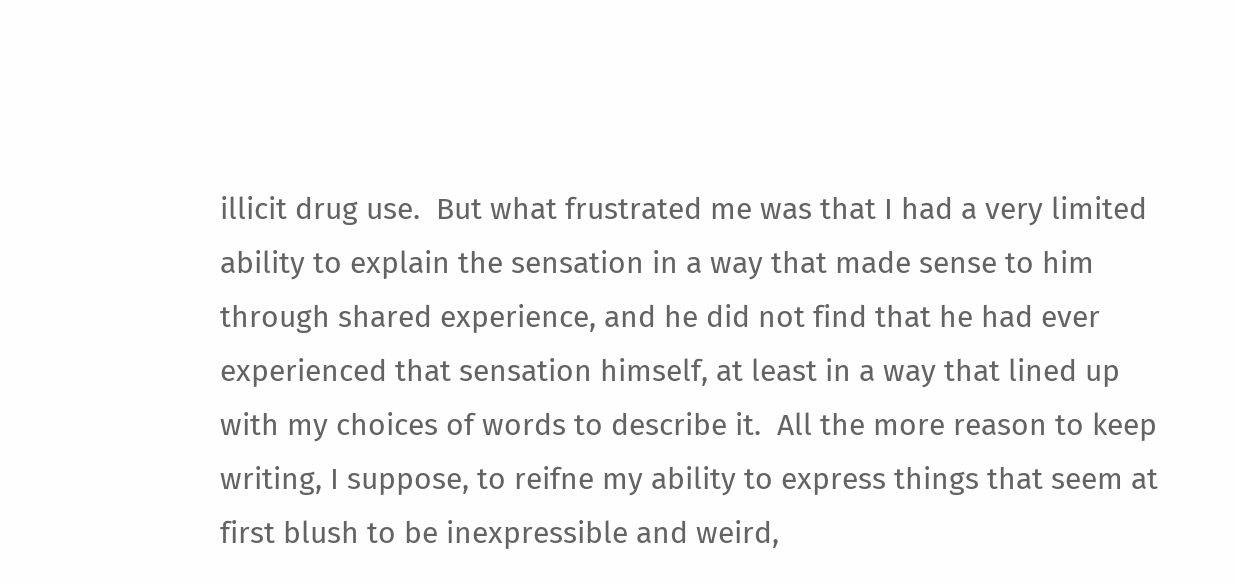illicit drug use.  But what frustrated me was that I had a very limited ability to explain the sensation in a way that made sense to him through shared experience, and he did not find that he had ever experienced that sensation himself, at least in a way that lined up with my choices of words to describe it.  All the more reason to keep writing, I suppose, to reifne my ability to express things that seem at first blush to be inexpressible and weird,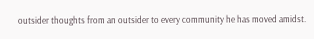outsider thoughts from an outsider to every community he has moved amidst.